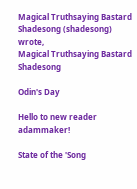Magical Truthsaying Bastard Shadesong (shadesong) wrote,
Magical Truthsaying Bastard Shadesong

Odin's Day

Hello to new reader adammaker!

State of the 'Song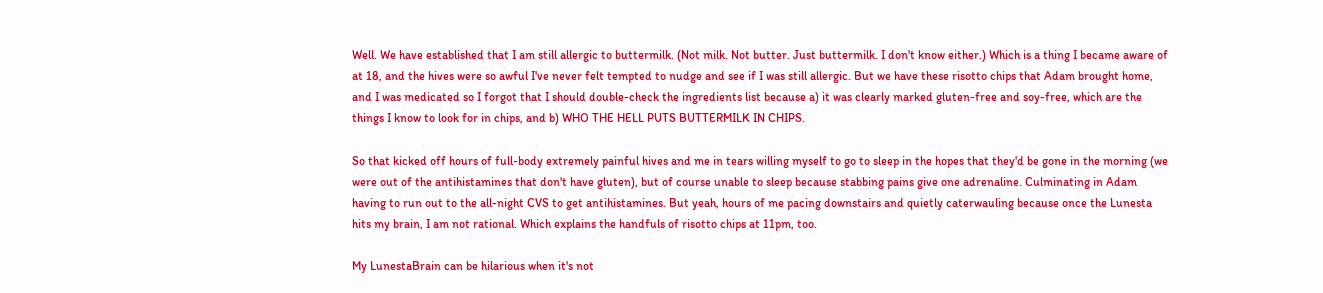Well. We have established that I am still allergic to buttermilk. (Not milk. Not butter. Just buttermilk. I don't know either.) Which is a thing I became aware of at 18, and the hives were so awful I've never felt tempted to nudge and see if I was still allergic. But we have these risotto chips that Adam brought home, and I was medicated so I forgot that I should double-check the ingredients list because a) it was clearly marked gluten-free and soy-free, which are the things I know to look for in chips, and b) WHO THE HELL PUTS BUTTERMILK IN CHIPS.

So that kicked off hours of full-body extremely painful hives and me in tears willing myself to go to sleep in the hopes that they'd be gone in the morning (we were out of the antihistamines that don't have gluten), but of course unable to sleep because stabbing pains give one adrenaline. Culminating in Adam having to run out to the all-night CVS to get antihistamines. But yeah, hours of me pacing downstairs and quietly caterwauling because once the Lunesta hits my brain, I am not rational. Which explains the handfuls of risotto chips at 11pm, too.

My LunestaBrain can be hilarious when it's not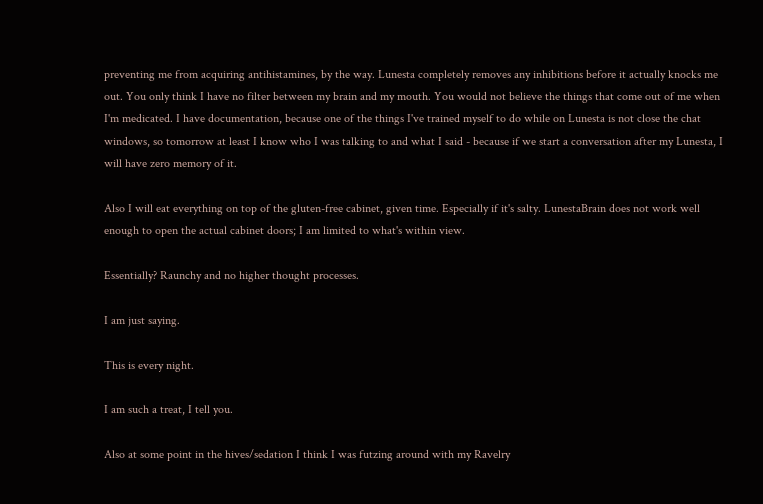preventing me from acquiring antihistamines, by the way. Lunesta completely removes any inhibitions before it actually knocks me out. You only think I have no filter between my brain and my mouth. You would not believe the things that come out of me when I'm medicated. I have documentation, because one of the things I've trained myself to do while on Lunesta is not close the chat windows, so tomorrow at least I know who I was talking to and what I said - because if we start a conversation after my Lunesta, I will have zero memory of it.

Also I will eat everything on top of the gluten-free cabinet, given time. Especially if it's salty. LunestaBrain does not work well enough to open the actual cabinet doors; I am limited to what's within view.

Essentially? Raunchy and no higher thought processes.

I am just saying.

This is every night.

I am such a treat, I tell you.

Also at some point in the hives/sedation I think I was futzing around with my Ravelry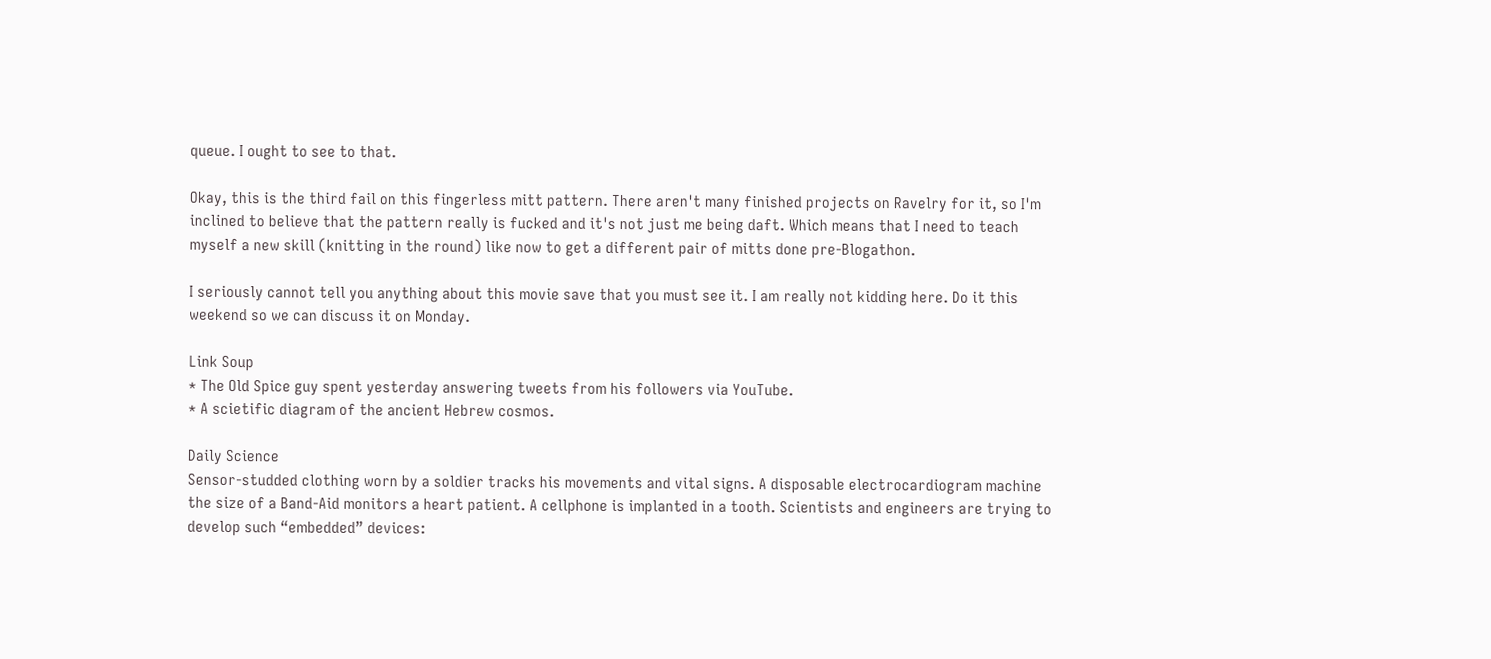queue. I ought to see to that.

Okay, this is the third fail on this fingerless mitt pattern. There aren't many finished projects on Ravelry for it, so I'm inclined to believe that the pattern really is fucked and it's not just me being daft. Which means that I need to teach myself a new skill (knitting in the round) like now to get a different pair of mitts done pre-Blogathon.

I seriously cannot tell you anything about this movie save that you must see it. I am really not kidding here. Do it this weekend so we can discuss it on Monday.

Link Soup
* The Old Spice guy spent yesterday answering tweets from his followers via YouTube.
* A scietific diagram of the ancient Hebrew cosmos.

Daily Science
Sensor-studded clothing worn by a soldier tracks his movements and vital signs. A disposable electrocardiogram machine the size of a Band-Aid monitors a heart patient. A cellphone is implanted in a tooth. Scientists and engineers are trying to develop such “embedded” devices: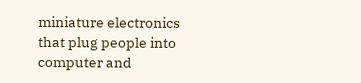miniature electronics that plug people into computer and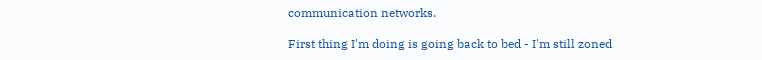communication networks.

First thing I'm doing is going back to bed - I'm still zoned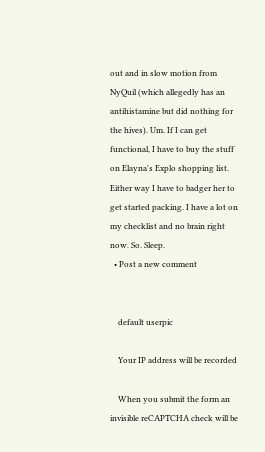out and in slow motion from NyQuil (which allegedly has an antihistamine but did nothing for the hives). Um. If I can get functional, I have to buy the stuff on Elayna's Explo shopping list. Either way I have to badger her to get started packing. I have a lot on my checklist and no brain right now. So. Sleep.
  • Post a new comment


    default userpic

    Your IP address will be recorded

    When you submit the form an invisible reCAPTCHA check will be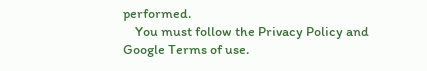performed.
    You must follow the Privacy Policy and Google Terms of use.